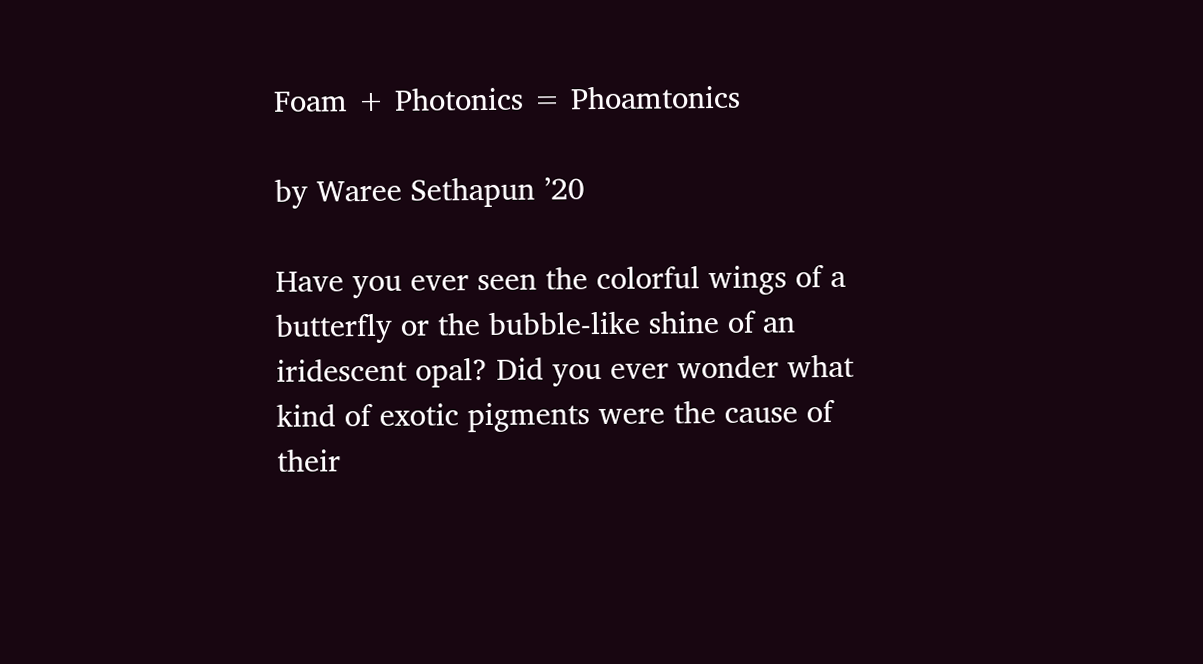Foam + Photonics = Phoamtonics

by Waree Sethapun ’20

Have you ever seen the colorful wings of a butterfly or the bubble-like shine of an iridescent opal? Did you ever wonder what kind of exotic pigments were the cause of their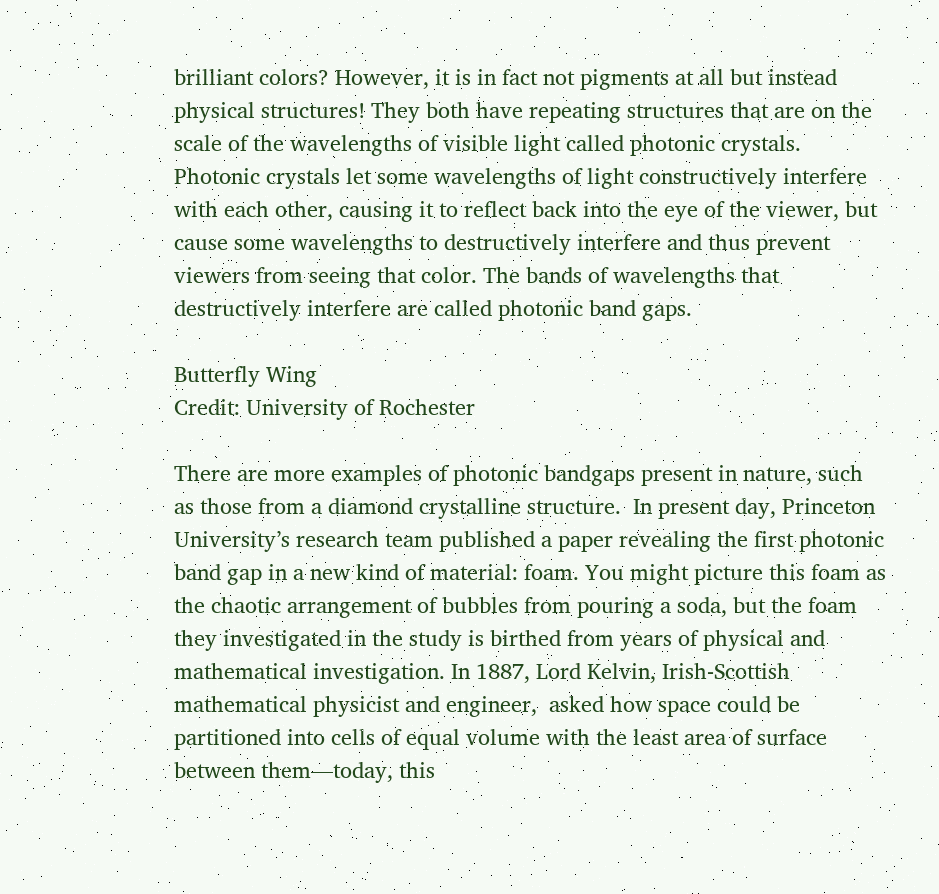brilliant colors? However, it is in fact not pigments at all but instead physical structures! They both have repeating structures that are on the scale of the wavelengths of visible light called photonic crystals. Photonic crystals let some wavelengths of light constructively interfere with each other, causing it to reflect back into the eye of the viewer, but cause some wavelengths to destructively interfere and thus prevent viewers from seeing that color. The bands of wavelengths that destructively interfere are called photonic band gaps.

Butterfly Wing
Credit: University of Rochester

There are more examples of photonic bandgaps present in nature, such as those from a diamond crystalline structure.  In present day, Princeton University’s research team published a paper revealing the first photonic band gap in a new kind of material: foam. You might picture this foam as the chaotic arrangement of bubbles from pouring a soda, but the foam they investigated in the study is birthed from years of physical and mathematical investigation. In 1887, Lord Kelvin, Irish-Scottish mathematical physicist and engineer,  asked how space could be partitioned into cells of equal volume with the least area of surface between them—today, this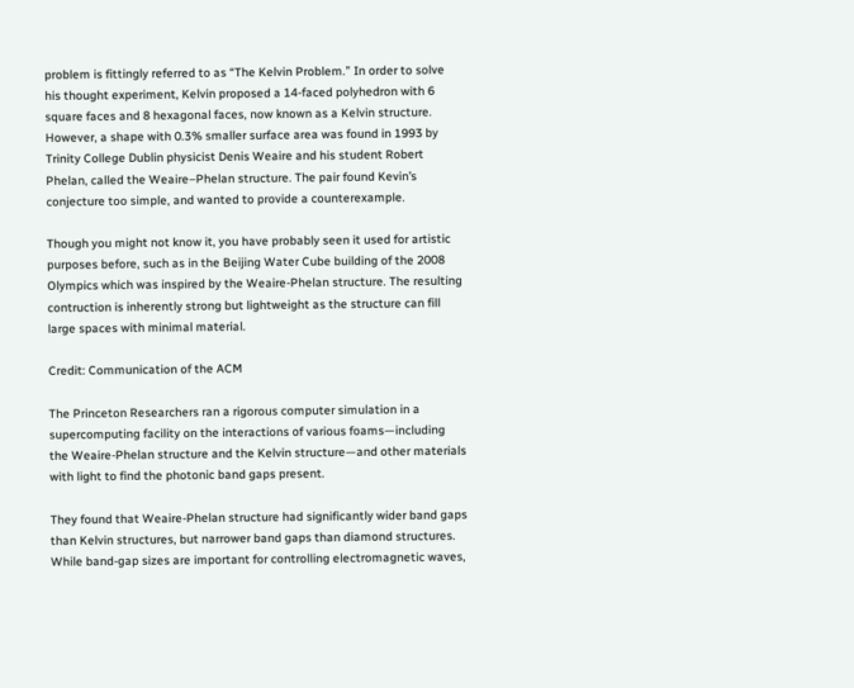problem is fittingly referred to as “The Kelvin Problem.” In order to solve his thought experiment, Kelvin proposed a 14-faced polyhedron with 6 square faces and 8 hexagonal faces, now known as a Kelvin structure. However, a shape with 0.3% smaller surface area was found in 1993 by Trinity College Dublin physicist Denis Weaire and his student Robert Phelan, called the Weaire–Phelan structure. The pair found Kevin’s conjecture too simple, and wanted to provide a counterexample.

Though you might not know it, you have probably seen it used for artistic purposes before, such as in the Beijing Water Cube building of the 2008 Olympics which was inspired by the Weaire-Phelan structure. The resulting contruction is inherently strong but lightweight as the structure can fill large spaces with minimal material.

Credit: Communication of the ACM

The Princeton Researchers ran a rigorous computer simulation in a supercomputing facility on the interactions of various foams—including the Weaire-Phelan structure and the Kelvin structure—and other materials with light to find the photonic band gaps present.

They found that Weaire-Phelan structure had significantly wider band gaps than Kelvin structures, but narrower band gaps than diamond structures. While band-gap sizes are important for controlling electromagnetic waves,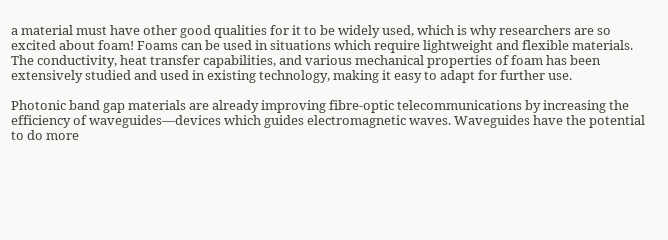a material must have other good qualities for it to be widely used, which is why researchers are so excited about foam! Foams can be used in situations which require lightweight and flexible materials. The conductivity, heat transfer capabilities, and various mechanical properties of foam has been extensively studied and used in existing technology, making it easy to adapt for further use.

Photonic band gap materials are already improving fibre-optic telecommunications by increasing the efficiency of waveguides—devices which guides electromagnetic waves. Waveguides have the potential to do more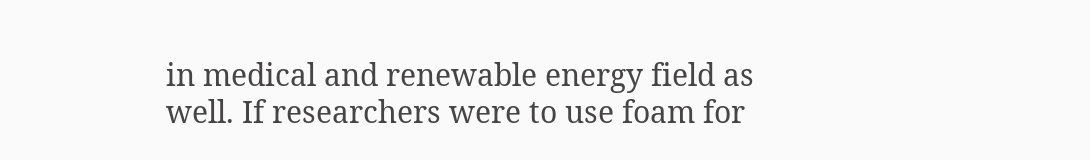in medical and renewable energy field as well. If researchers were to use foam for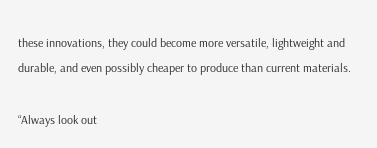these innovations, they could become more versatile, lightweight and durable, and even possibly cheaper to produce than current materials.

“Always look out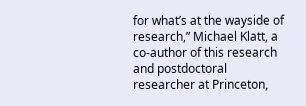for what’s at the wayside of research,” Michael Klatt, a co-author of this research and postdoctoral researcher at Princeton,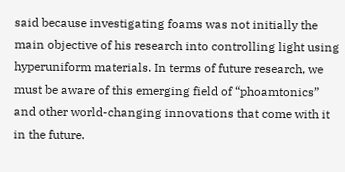said because investigating foams was not initially the main objective of his research into controlling light using hyperuniform materials. In terms of future research, we  must be aware of this emerging field of “phoamtonics” and other world-changing innovations that come with it in the future.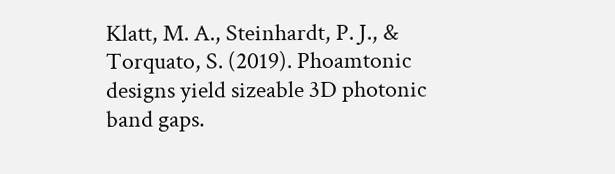Klatt, M. A., Steinhardt, P. J., & Torquato, S. (2019). Phoamtonic designs yield sizeable 3D photonic band gaps.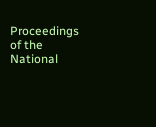Proceedings of the National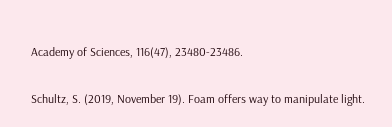Academy of Sciences, 116(47), 23480-23486.

Schultz, S. (2019, November 19). Foam offers way to manipulate light.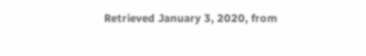Retrieved January 3, 2020, from